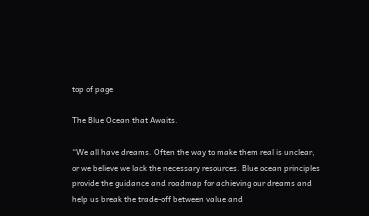top of page

The Blue Ocean that Awaits.

“We all have dreams. Often the way to make them real is unclear, or we believe we lack the necessary resources. Blue ocean principles provide the guidance and roadmap for achieving our dreams and help us break the trade-off between value and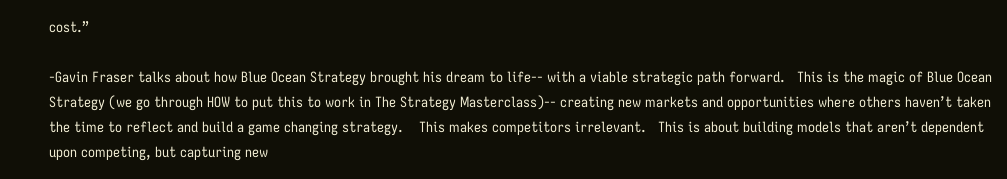cost.”

-Gavin Fraser talks about how Blue Ocean Strategy brought his dream to life-- with a viable strategic path forward.   This is the magic of Blue Ocean Strategy (we go through HOW to put this to work in The Strategy Masterclass)-- creating new markets and opportunities where others haven’t taken the time to reflect and build a game changing strategy.    This makes competitors irrelevant.   This is about building models that aren’t dependent upon competing, but capturing new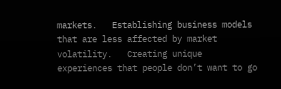markets.   Establishing business models that are less affected by market volatility.   Creating unique experiences that people don’t want to go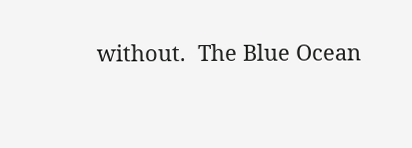without.  The Blue Ocean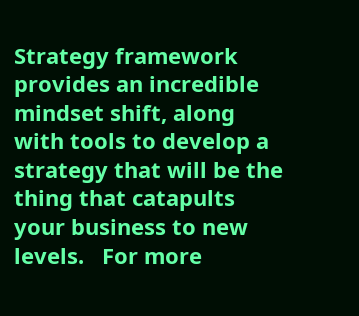Strategy framework provides an incredible mindset shift, along with tools to develop a strategy that will be the thing that catapults your business to new levels.   For more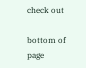check out

bottom of page